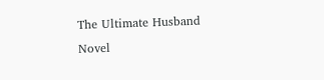The Ultimate Husband Novel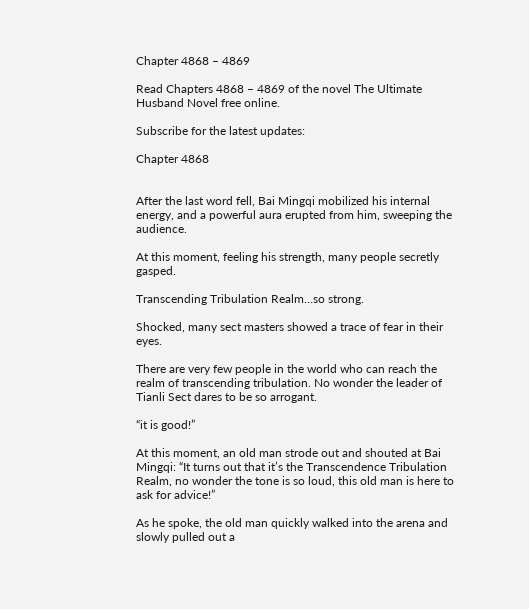Chapter 4868 – 4869

Read Chapters 4868 – 4869 of the novel The Ultimate Husband Novel free online.

Subscribe for the latest updates:

Chapter 4868


After the last word fell, Bai Mingqi mobilized his internal energy, and a powerful aura erupted from him, sweeping the audience.

At this moment, feeling his strength, many people secretly gasped.

Transcending Tribulation Realm…so strong.

Shocked, many sect masters showed a trace of fear in their eyes.

There are very few people in the world who can reach the realm of transcending tribulation. No wonder the leader of Tianli Sect dares to be so arrogant.

“it is good!”

At this moment, an old man strode out and shouted at Bai Mingqi: “It turns out that it’s the Transcendence Tribulation Realm, no wonder the tone is so loud, this old man is here to ask for advice!”

As he spoke, the old man quickly walked into the arena and slowly pulled out a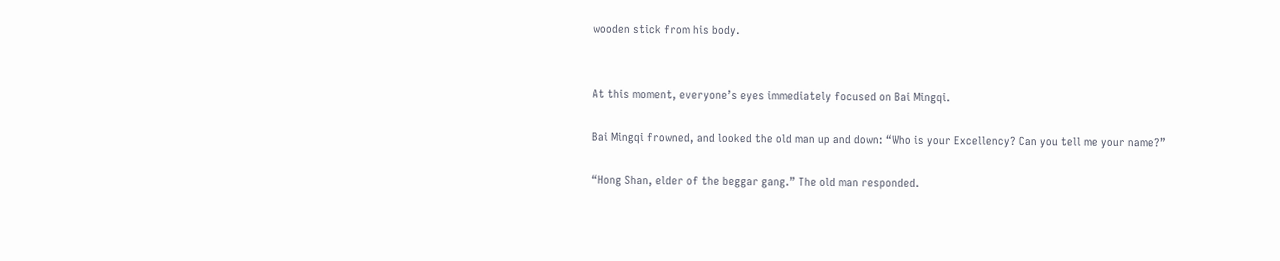wooden stick from his body.


At this moment, everyone’s eyes immediately focused on Bai Mingqi.

Bai Mingqi frowned, and looked the old man up and down: “Who is your Excellency? Can you tell me your name?”

“Hong Shan, elder of the beggar gang.” The old man responded.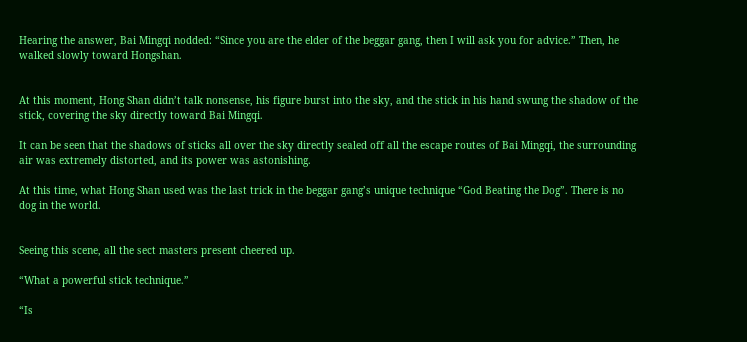Hearing the answer, Bai Mingqi nodded: “Since you are the elder of the beggar gang, then I will ask you for advice.” Then, he walked slowly toward Hongshan.


At this moment, Hong Shan didn’t talk nonsense, his figure burst into the sky, and the stick in his hand swung the shadow of the stick, covering the sky directly toward Bai Mingqi.

It can be seen that the shadows of sticks all over the sky directly sealed off all the escape routes of Bai Mingqi, the surrounding air was extremely distorted, and its power was astonishing.

At this time, what Hong Shan used was the last trick in the beggar gang’s unique technique “God Beating the Dog”. There is no dog in the world.


Seeing this scene, all the sect masters present cheered up.

“What a powerful stick technique.”

“Is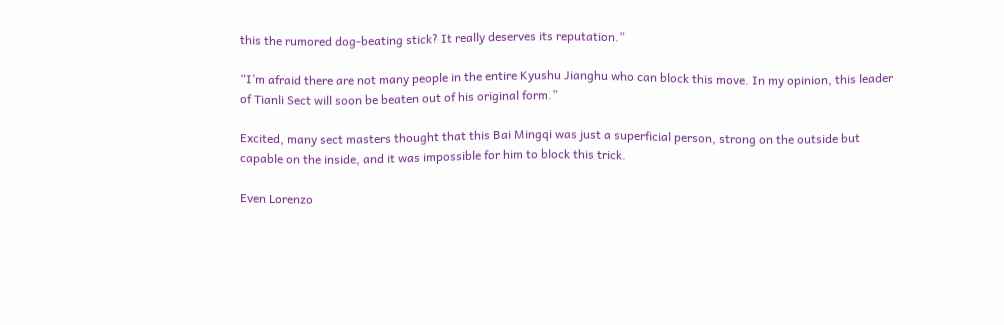this the rumored dog-beating stick? It really deserves its reputation.”

“I’m afraid there are not many people in the entire Kyushu Jianghu who can block this move. In my opinion, this leader of Tianli Sect will soon be beaten out of his original form.”

Excited, many sect masters thought that this Bai Mingqi was just a superficial person, strong on the outside but capable on the inside, and it was impossible for him to block this trick.

Even Lorenzo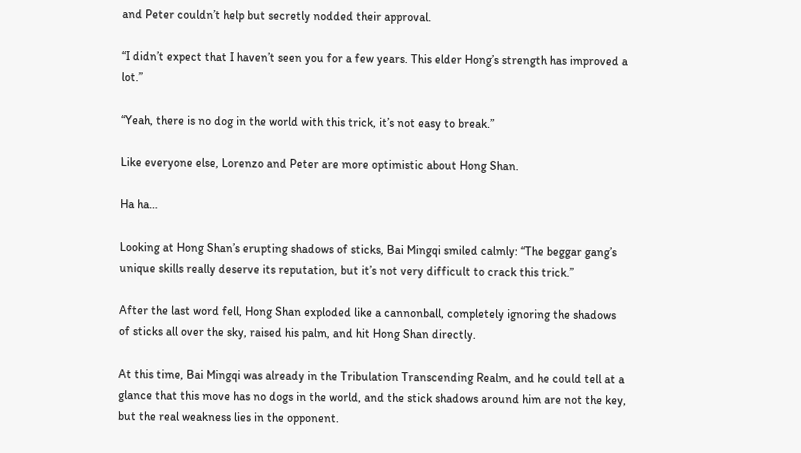and Peter couldn’t help but secretly nodded their approval.

“I didn’t expect that I haven’t seen you for a few years. This elder Hong’s strength has improved a lot.”

“Yeah, there is no dog in the world with this trick, it’s not easy to break.”

Like everyone else, Lorenzo and Peter are more optimistic about Hong Shan.

Ha ha…

Looking at Hong Shan’s erupting shadows of sticks, Bai Mingqi smiled calmly: “The beggar gang’s unique skills really deserve its reputation, but it’s not very difficult to crack this trick.”

After the last word fell, Hong Shan exploded like a cannonball, completely ignoring the shadows of sticks all over the sky, raised his palm, and hit Hong Shan directly.

At this time, Bai Mingqi was already in the Tribulation Transcending Realm, and he could tell at a glance that this move has no dogs in the world, and the stick shadows around him are not the key, but the real weakness lies in the opponent.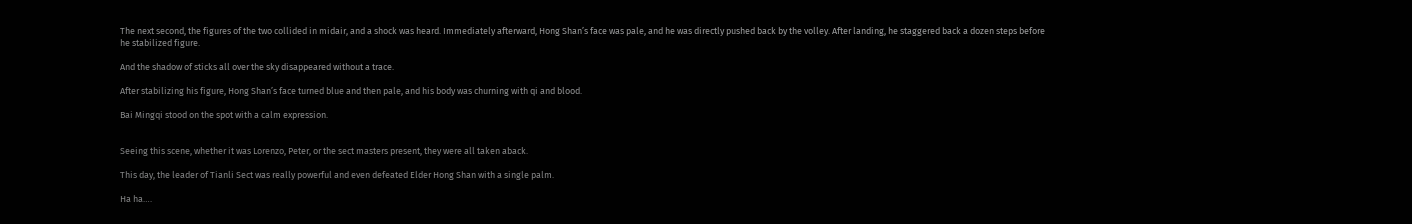The next second, the figures of the two collided in midair, and a shock was heard. Immediately afterward, Hong Shan’s face was pale, and he was directly pushed back by the volley. After landing, he staggered back a dozen steps before he stabilized figure.

And the shadow of sticks all over the sky disappeared without a trace.

After stabilizing his figure, Hong Shan’s face turned blue and then pale, and his body was churning with qi and blood.

Bai Mingqi stood on the spot with a calm expression.


Seeing this scene, whether it was Lorenzo, Peter, or the sect masters present, they were all taken aback.

This day, the leader of Tianli Sect was really powerful and even defeated Elder Hong Shan with a single palm.

Ha ha….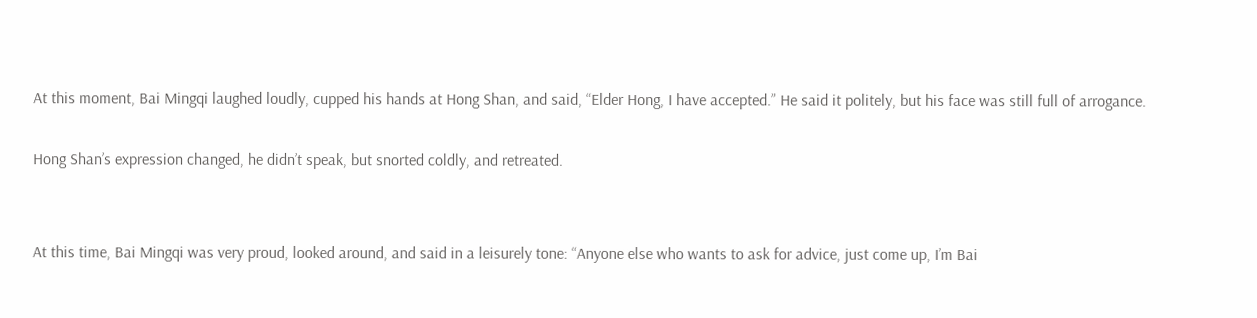At this moment, Bai Mingqi laughed loudly, cupped his hands at Hong Shan, and said, “Elder Hong, I have accepted.” He said it politely, but his face was still full of arrogance.

Hong Shan’s expression changed, he didn’t speak, but snorted coldly, and retreated.


At this time, Bai Mingqi was very proud, looked around, and said in a leisurely tone: “Anyone else who wants to ask for advice, just come up, I’m Bai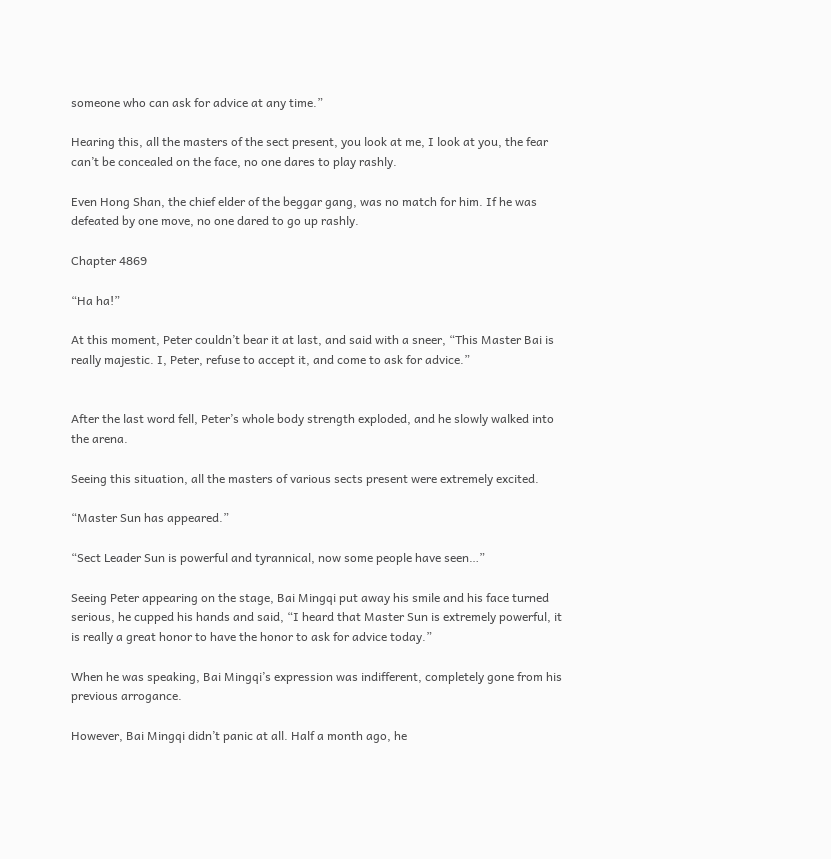someone who can ask for advice at any time.”

Hearing this, all the masters of the sect present, you look at me, I look at you, the fear can’t be concealed on the face, no one dares to play rashly.

Even Hong Shan, the chief elder of the beggar gang, was no match for him. If he was defeated by one move, no one dared to go up rashly.

Chapter 4869

“Ha ha!”

At this moment, Peter couldn’t bear it at last, and said with a sneer, “This Master Bai is really majestic. I, Peter, refuse to accept it, and come to ask for advice.”


After the last word fell, Peter’s whole body strength exploded, and he slowly walked into the arena.

Seeing this situation, all the masters of various sects present were extremely excited.

“Master Sun has appeared.”

“Sect Leader Sun is powerful and tyrannical, now some people have seen…”

Seeing Peter appearing on the stage, Bai Mingqi put away his smile and his face turned serious, he cupped his hands and said, “I heard that Master Sun is extremely powerful, it is really a great honor to have the honor to ask for advice today.”

When he was speaking, Bai Mingqi’s expression was indifferent, completely gone from his previous arrogance.

However, Bai Mingqi didn’t panic at all. Half a month ago, he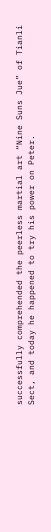successfully comprehended the peerless martial art “Nine Suns Jue” of Tianli Sect, and today he happened to try his power on Peter.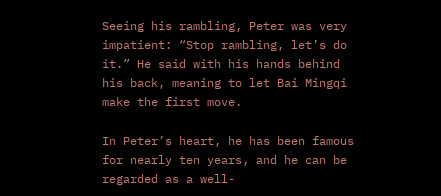Seeing his rambling, Peter was very impatient: “Stop rambling, let’s do it.” He said with his hands behind his back, meaning to let Bai Mingqi make the first move.

In Peter’s heart, he has been famous for nearly ten years, and he can be regarded as a well-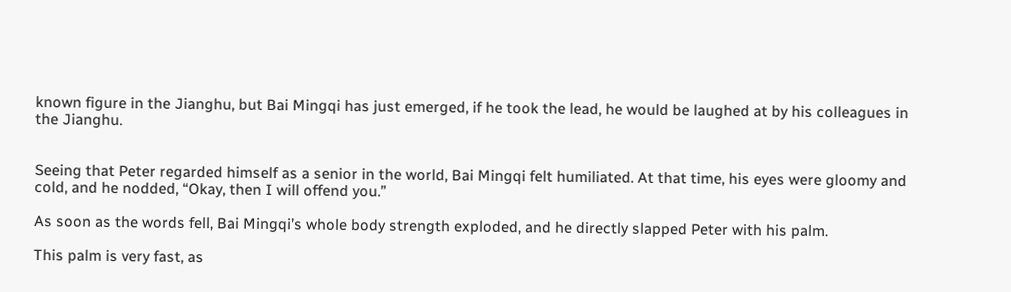known figure in the Jianghu, but Bai Mingqi has just emerged, if he took the lead, he would be laughed at by his colleagues in the Jianghu.


Seeing that Peter regarded himself as a senior in the world, Bai Mingqi felt humiliated. At that time, his eyes were gloomy and cold, and he nodded, “Okay, then I will offend you.”

As soon as the words fell, Bai Mingqi’s whole body strength exploded, and he directly slapped Peter with his palm.

This palm is very fast, as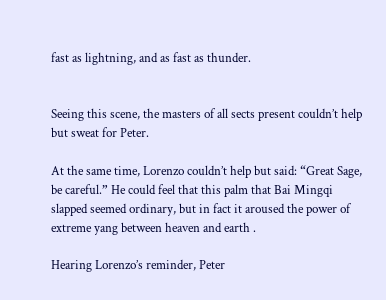fast as lightning, and as fast as thunder.


Seeing this scene, the masters of all sects present couldn’t help but sweat for Peter.

At the same time, Lorenzo couldn’t help but said: “Great Sage, be careful.” He could feel that this palm that Bai Mingqi slapped seemed ordinary, but in fact it aroused the power of extreme yang between heaven and earth .

Hearing Lorenzo’s reminder, Peter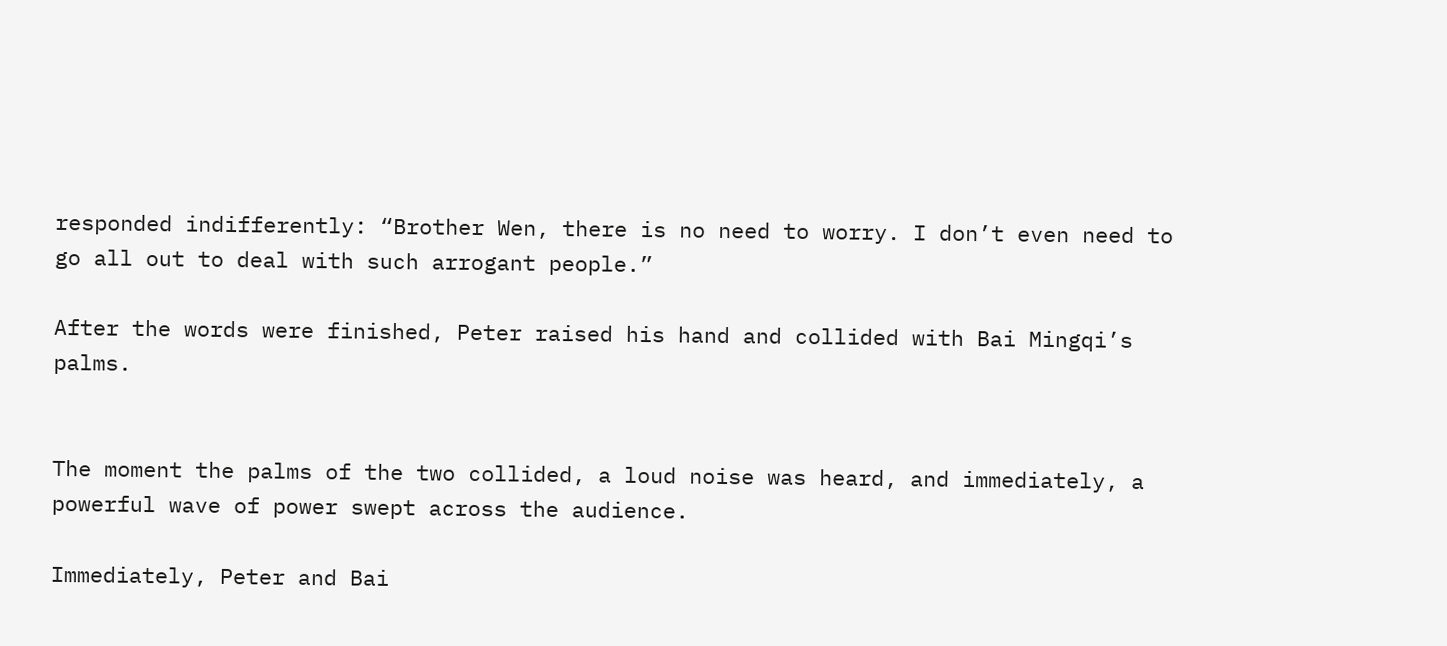responded indifferently: “Brother Wen, there is no need to worry. I don’t even need to go all out to deal with such arrogant people.”

After the words were finished, Peter raised his hand and collided with Bai Mingqi’s palms.


The moment the palms of the two collided, a loud noise was heard, and immediately, a powerful wave of power swept across the audience.

Immediately, Peter and Bai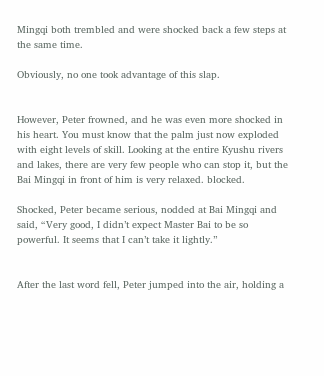Mingqi both trembled and were shocked back a few steps at the same time.

Obviously, no one took advantage of this slap.


However, Peter frowned, and he was even more shocked in his heart. You must know that the palm just now exploded with eight levels of skill. Looking at the entire Kyushu rivers and lakes, there are very few people who can stop it, but the Bai Mingqi in front of him is very relaxed. blocked.

Shocked, Peter became serious, nodded at Bai Mingqi and said, “Very good, I didn’t expect Master Bai to be so powerful. It seems that I can’t take it lightly.”


After the last word fell, Peter jumped into the air, holding a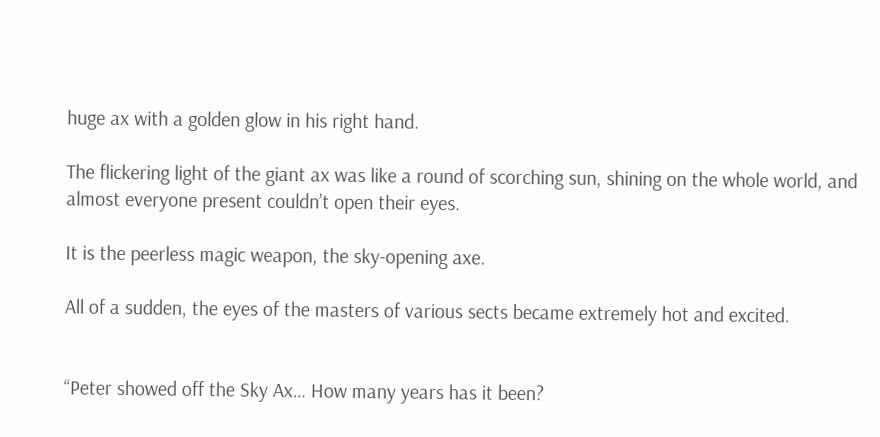huge ax with a golden glow in his right hand.

The flickering light of the giant ax was like a round of scorching sun, shining on the whole world, and almost everyone present couldn’t open their eyes.

It is the peerless magic weapon, the sky-opening axe.

All of a sudden, the eyes of the masters of various sects became extremely hot and excited.


“Peter showed off the Sky Ax… How many years has it been?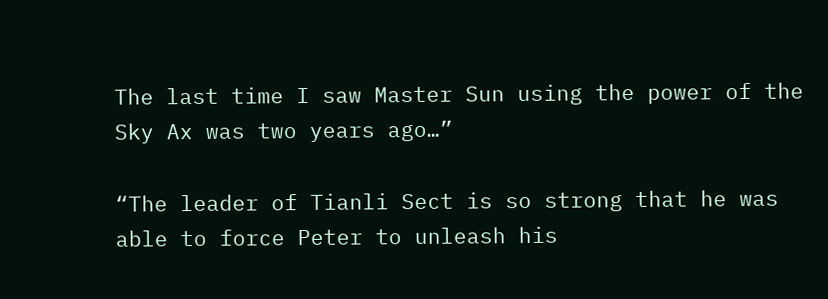The last time I saw Master Sun using the power of the Sky Ax was two years ago…”

“The leader of Tianli Sect is so strong that he was able to force Peter to unleash his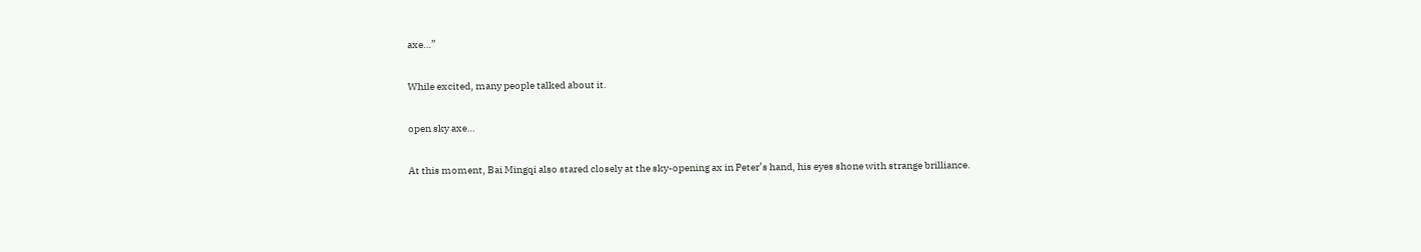axe…”

While excited, many people talked about it.

open sky axe…

At this moment, Bai Mingqi also stared closely at the sky-opening ax in Peter’s hand, his eyes shone with strange brilliance.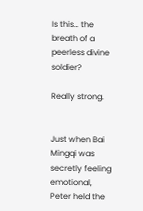Is this… the breath of a peerless divine soldier?

Really strong.


Just when Bai Mingqi was secretly feeling emotional, Peter held the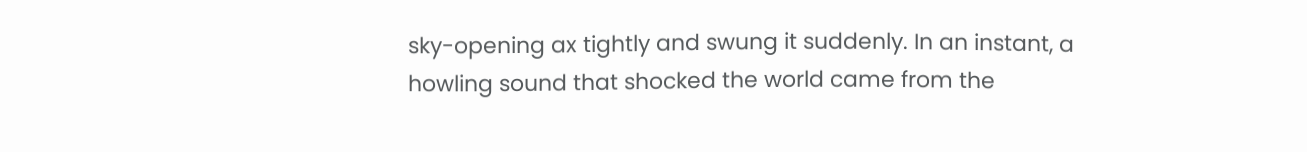sky-opening ax tightly and swung it suddenly. In an instant, a howling sound that shocked the world came from the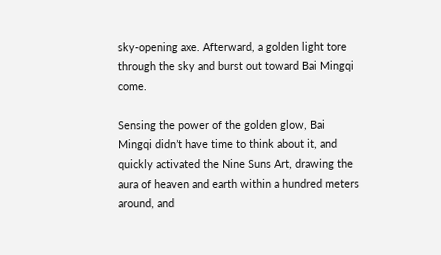sky-opening axe. Afterward, a golden light tore through the sky and burst out toward Bai Mingqi come.

Sensing the power of the golden glow, Bai Mingqi didn’t have time to think about it, and quickly activated the Nine Suns Art, drawing the aura of heaven and earth within a hundred meters around, and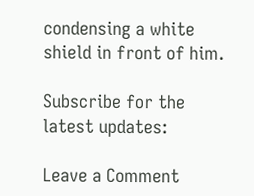condensing a white shield in front of him.

Subscribe for the latest updates:

Leave a Comment